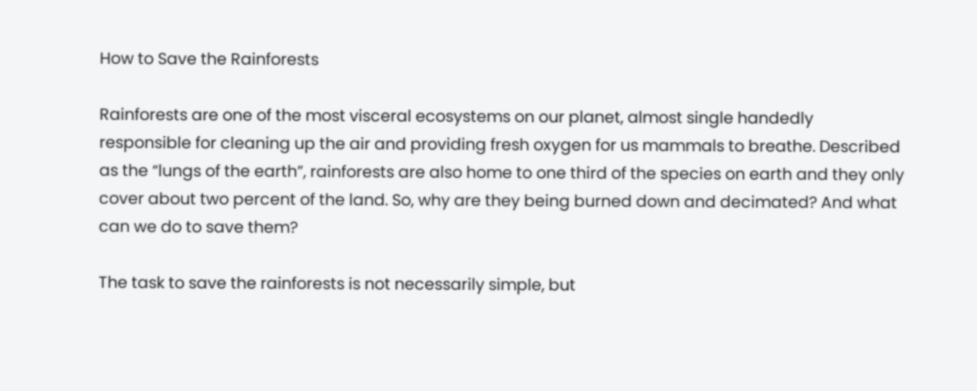How to Save the Rainforests

Rainforests are one of the most visceral ecosystems on our planet, almost single handedly responsible for cleaning up the air and providing fresh oxygen for us mammals to breathe. Described as the “lungs of the earth”, rainforests are also home to one third of the species on earth and they only cover about two percent of the land. So, why are they being burned down and decimated? And what can we do to save them?

The task to save the rainforests is not necessarily simple, but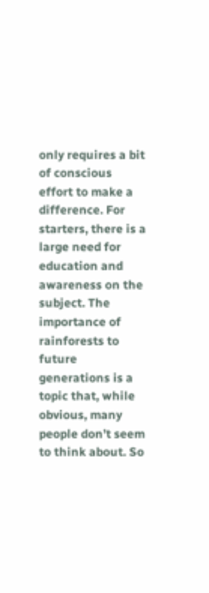only requires a bit of conscious effort to make a difference. For starters, there is a large need for education and awareness on the subject. The importance of rainforests to future generations is a topic that, while obvious, many people don’t seem to think about. So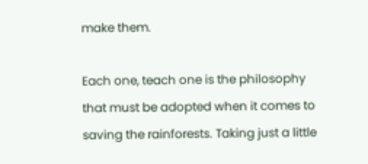make them.

Each one, teach one is the philosophy that must be adopted when it comes to saving the rainforests. Taking just a little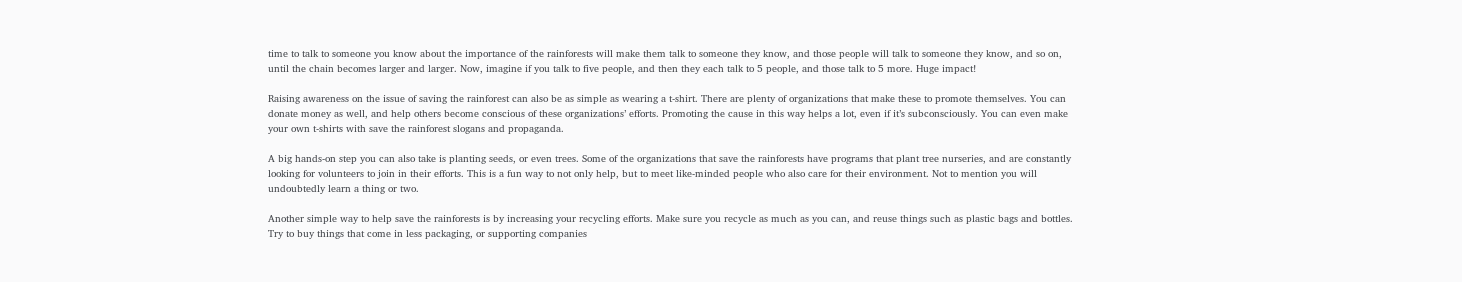time to talk to someone you know about the importance of the rainforests will make them talk to someone they know, and those people will talk to someone they know, and so on, until the chain becomes larger and larger. Now, imagine if you talk to five people, and then they each talk to 5 people, and those talk to 5 more. Huge impact!

Raising awareness on the issue of saving the rainforest can also be as simple as wearing a t-shirt. There are plenty of organizations that make these to promote themselves. You can donate money as well, and help others become conscious of these organizations’ efforts. Promoting the cause in this way helps a lot, even if it’s subconsciously. You can even make your own t-shirts with save the rainforest slogans and propaganda.

A big hands-on step you can also take is planting seeds, or even trees. Some of the organizations that save the rainforests have programs that plant tree nurseries, and are constantly looking for volunteers to join in their efforts. This is a fun way to not only help, but to meet like-minded people who also care for their environment. Not to mention you will undoubtedly learn a thing or two.

Another simple way to help save the rainforests is by increasing your recycling efforts. Make sure you recycle as much as you can, and reuse things such as plastic bags and bottles. Try to buy things that come in less packaging, or supporting companies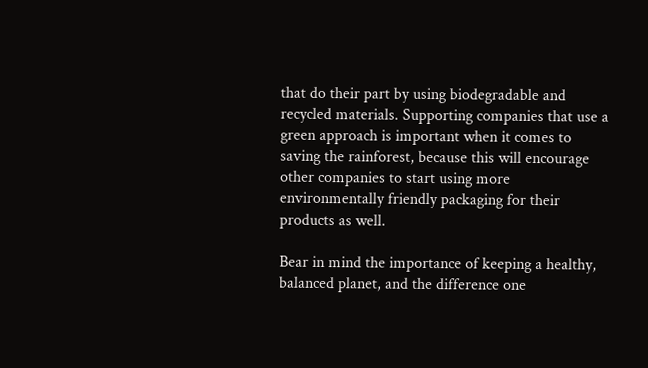that do their part by using biodegradable and recycled materials. Supporting companies that use a green approach is important when it comes to saving the rainforest, because this will encourage other companies to start using more environmentally friendly packaging for their products as well.

Bear in mind the importance of keeping a healthy, balanced planet, and the difference one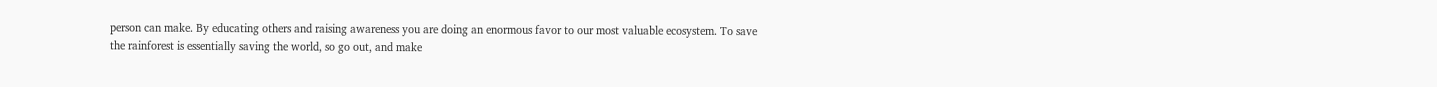person can make. By educating others and raising awareness you are doing an enormous favor to our most valuable ecosystem. To save the rainforest is essentially saving the world, so go out, and make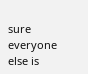sure everyone else is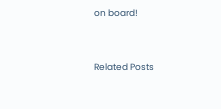on board!


Related Posts